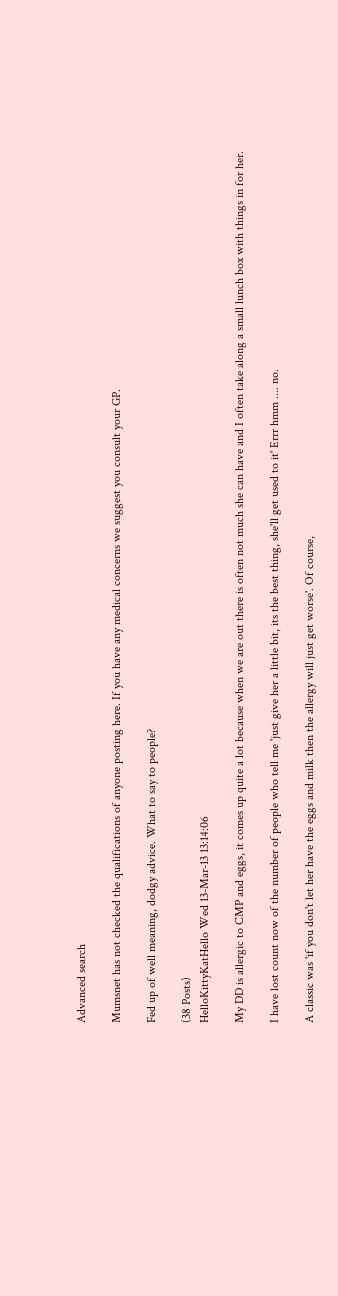Advanced search

Mumsnet has not checked the qualifications of anyone posting here. If you have any medical concerns we suggest you consult your GP.

Fed up of well meaning, dodgy advice. What to say to people?

(38 Posts)
HelloKittyKatHello Wed 13-Mar-13 13:14:06

My DD is allergic to CMP and eggs, it comes up quite a lot because when we are out there is often not much she can have and I often take along a small lunch box with things in for her.

I have lost count now of the number of people who tell me 'just give her a little bit, its the best thing, she'll get used to it' Errr hmm .... no.

A classic was 'if you don't let her have the eggs and milk then the allergy will just get worse'. Of course,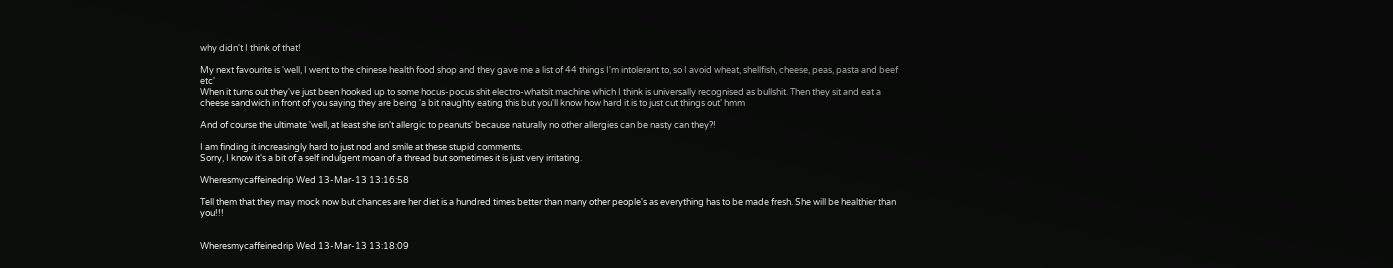why didn't I think of that!

My next favourite is 'well, I went to the chinese health food shop and they gave me a list of 44 things I'm intolerant to, so I avoid wheat, shellfish, cheese, peas, pasta and beef etc'
When it turns out they've just been hooked up to some hocus-pocus shit electro-whatsit machine which I think is universally recognised as bullshit. Then they sit and eat a cheese sandwich in front of you saying they are being 'a bit naughty eating this but you'll know how hard it is to just cut things out' hmm

And of course the ultimate 'well, at least she isn't allergic to peanuts' because naturally no other allergies can be nasty can they?!

I am finding it increasingly hard to just nod and smile at these stupid comments.
Sorry, I know it's a bit of a self indulgent moan of a thread but sometimes it is just very irritating.

Wheresmycaffeinedrip Wed 13-Mar-13 13:16:58

Tell them that they may mock now but chances are her diet is a hundred times better than many other people's as everything has to be made fresh. She will be healthier than you!!!


Wheresmycaffeinedrip Wed 13-Mar-13 13:18:09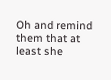Oh and remind them that at least she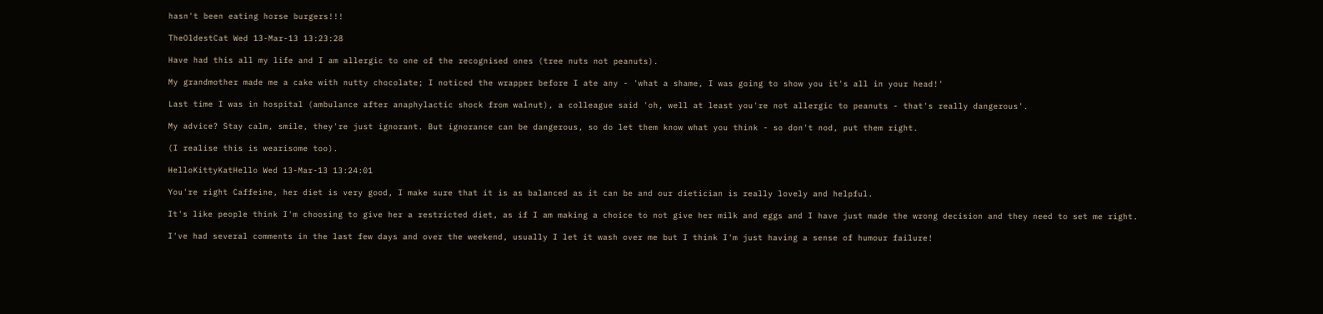hasn't been eating horse burgers!!!

TheOldestCat Wed 13-Mar-13 13:23:28

Have had this all my life and I am allergic to one of the recognised ones (tree nuts not peanuts).

My grandmother made me a cake with nutty chocolate; I noticed the wrapper before I ate any - 'what a shame, I was going to show you it's all in your head!'

Last time I was in hospital (ambulance after anaphylactic shock from walnut), a colleague said 'oh, well at least you're not allergic to peanuts - that's really dangerous'.

My advice? Stay calm, smile, they're just ignorant. But ignorance can be dangerous, so do let them know what you think - so don't nod, put them right.

(I realise this is wearisome too).

HelloKittyKatHello Wed 13-Mar-13 13:24:01

You're right Caffeine, her diet is very good, I make sure that it is as balanced as it can be and our dietician is really lovely and helpful.

It's like people think I'm choosing to give her a restricted diet, as if I am making a choice to not give her milk and eggs and I have just made the wrong decision and they need to set me right.

I've had several comments in the last few days and over the weekend, usually I let it wash over me but I think I'm just having a sense of humour failure!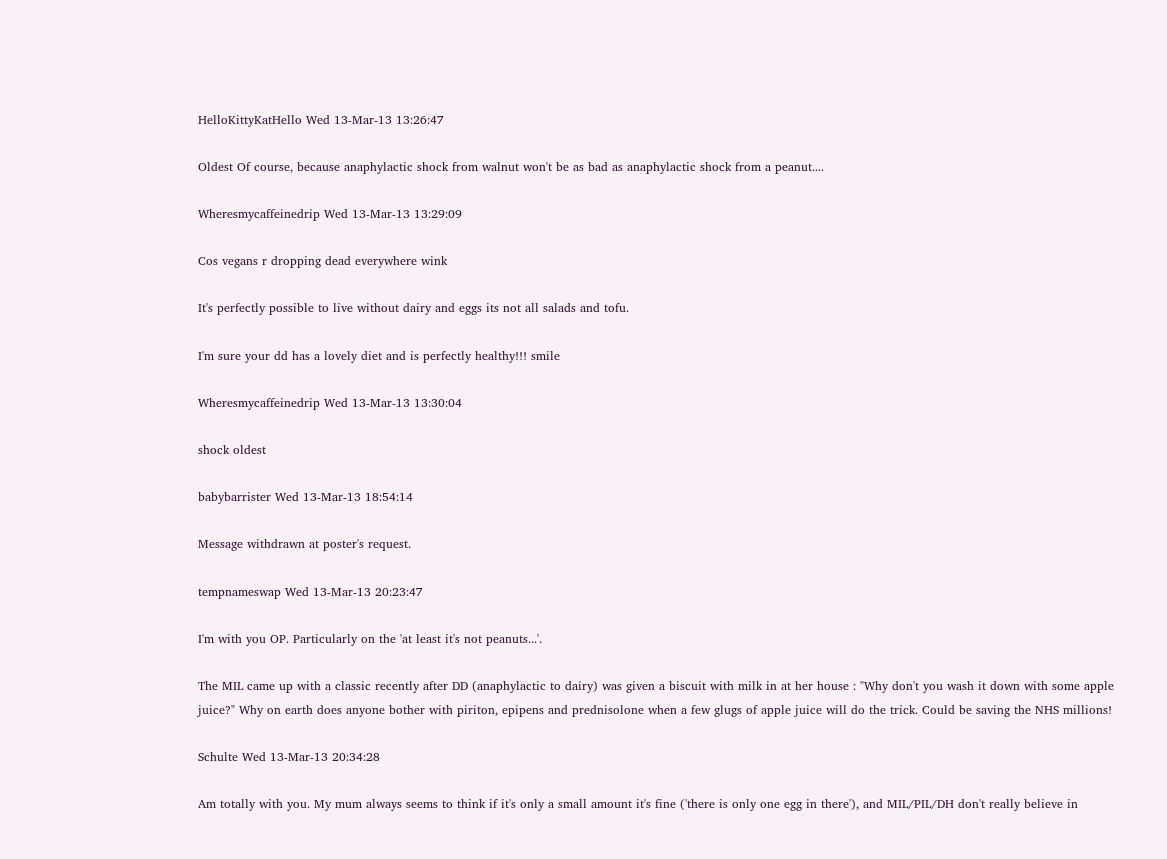HelloKittyKatHello Wed 13-Mar-13 13:26:47

Oldest Of course, because anaphylactic shock from walnut won't be as bad as anaphylactic shock from a peanut....

Wheresmycaffeinedrip Wed 13-Mar-13 13:29:09

Cos vegans r dropping dead everywhere wink

It's perfectly possible to live without dairy and eggs its not all salads and tofu.

I'm sure your dd has a lovely diet and is perfectly healthy!!! smile

Wheresmycaffeinedrip Wed 13-Mar-13 13:30:04

shock oldest

babybarrister Wed 13-Mar-13 18:54:14

Message withdrawn at poster's request.

tempnameswap Wed 13-Mar-13 20:23:47

I'm with you OP. Particularly on the 'at least it's not peanuts...'.

The MIL came up with a classic recently after DD (anaphylactic to dairy) was given a biscuit with milk in at her house : "Why don't you wash it down with some apple juice?" Why on earth does anyone bother with piriton, epipens and prednisolone when a few glugs of apple juice will do the trick. Could be saving the NHS millions!

Schulte Wed 13-Mar-13 20:34:28

Am totally with you. My mum always seems to think if it's only a small amount it's fine ('there is only one egg in there'), and MIL/PIL/DH don't really believe in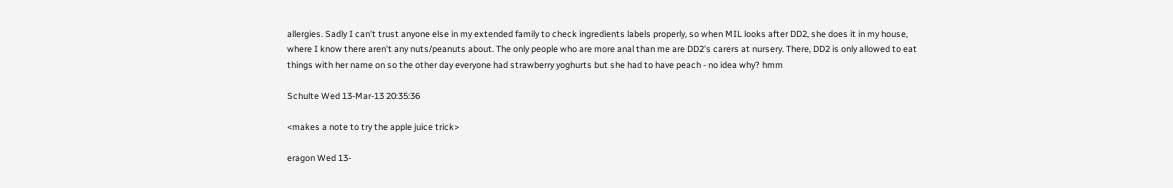allergies. Sadly I can't trust anyone else in my extended family to check ingredients labels properly, so when MIL looks after DD2, she does it in my house, where I know there aren't any nuts/peanuts about. The only people who are more anal than me are DD2's carers at nursery. There, DD2 is only allowed to eat things with her name on so the other day everyone had strawberry yoghurts but she had to have peach - no idea why? hmm

Schulte Wed 13-Mar-13 20:35:36

<makes a note to try the apple juice trick>

eragon Wed 13-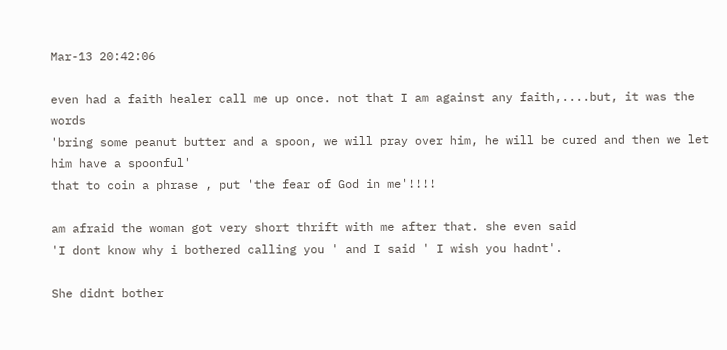Mar-13 20:42:06

even had a faith healer call me up once. not that I am against any faith,....but, it was the words
'bring some peanut butter and a spoon, we will pray over him, he will be cured and then we let him have a spoonful'
that to coin a phrase , put 'the fear of God in me'!!!!

am afraid the woman got very short thrift with me after that. she even said
'I dont know why i bothered calling you ' and I said ' I wish you hadnt'.

She didnt bother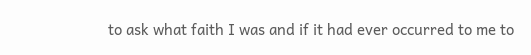to ask what faith I was and if it had ever occurred to me to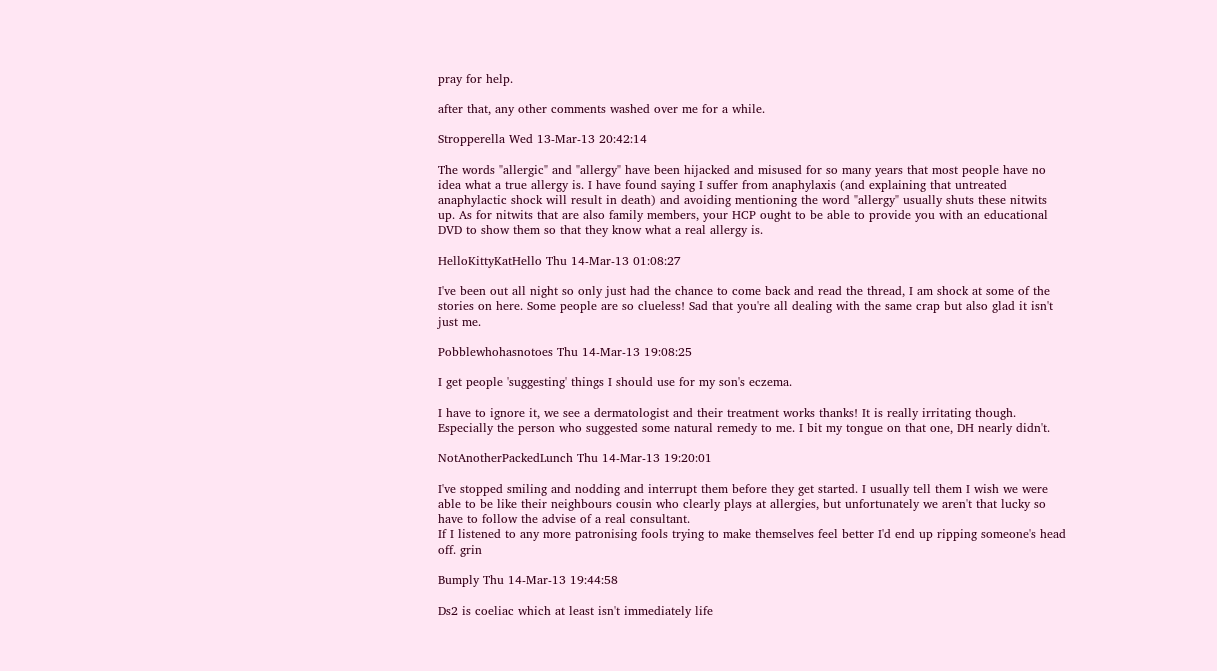pray for help.

after that, any other comments washed over me for a while.

Stropperella Wed 13-Mar-13 20:42:14

The words "allergic" and "allergy" have been hijacked and misused for so many years that most people have no idea what a true allergy is. I have found saying I suffer from anaphylaxis (and explaining that untreated anaphylactic shock will result in death) and avoiding mentioning the word "allergy" usually shuts these nitwits up. As for nitwits that are also family members, your HCP ought to be able to provide you with an educational DVD to show them so that they know what a real allergy is.

HelloKittyKatHello Thu 14-Mar-13 01:08:27

I've been out all night so only just had the chance to come back and read the thread, I am shock at some of the stories on here. Some people are so clueless! Sad that you're all dealing with the same crap but also glad it isn't just me.

Pobblewhohasnotoes Thu 14-Mar-13 19:08:25

I get people 'suggesting' things I should use for my son's eczema.

I have to ignore it, we see a dermatologist and their treatment works thanks! It is really irritating though. Especially the person who suggested some natural remedy to me. I bit my tongue on that one, DH nearly didn't.

NotAnotherPackedLunch Thu 14-Mar-13 19:20:01

I've stopped smiling and nodding and interrupt them before they get started. I usually tell them I wish we were able to be like their neighbours cousin who clearly plays at allergies, but unfortunately we aren't that lucky so have to follow the advise of a real consultant.
If I listened to any more patronising fools trying to make themselves feel better I'd end up ripping someone's head off. grin

Bumply Thu 14-Mar-13 19:44:58

Ds2 is coeliac which at least isn't immediately life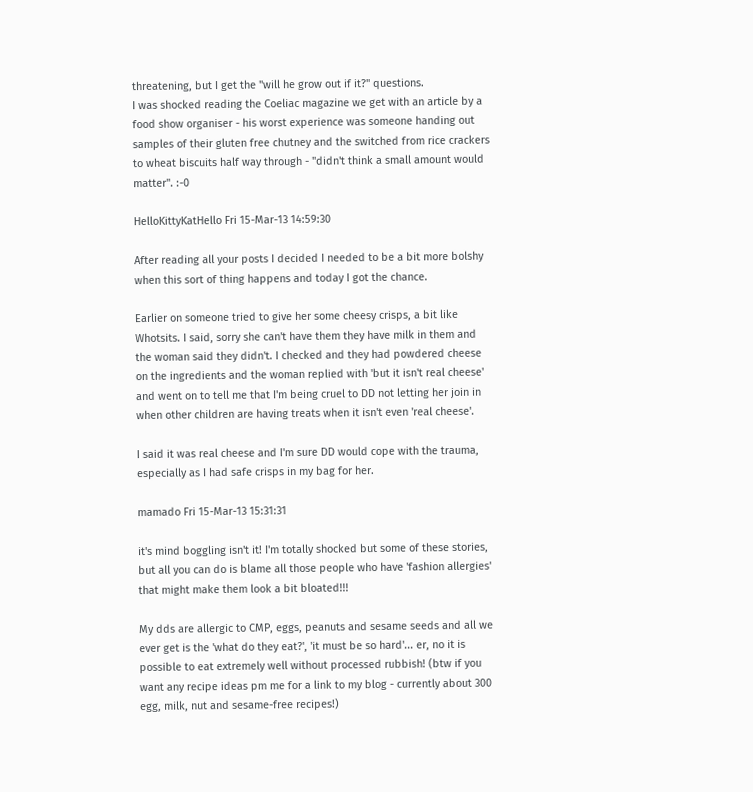threatening, but I get the "will he grow out if it?" questions.
I was shocked reading the Coeliac magazine we get with an article by a food show organiser - his worst experience was someone handing out samples of their gluten free chutney and the switched from rice crackers to wheat biscuits half way through - "didn't think a small amount would matter". :-0

HelloKittyKatHello Fri 15-Mar-13 14:59:30

After reading all your posts I decided I needed to be a bit more bolshy when this sort of thing happens and today I got the chance.

Earlier on someone tried to give her some cheesy crisps, a bit like Whotsits. I said, sorry she can't have them they have milk in them and the woman said they didn't. I checked and they had powdered cheese on the ingredients and the woman replied with 'but it isn't real cheese' and went on to tell me that I'm being cruel to DD not letting her join in when other children are having treats when it isn't even 'real cheese'.

I said it was real cheese and I'm sure DD would cope with the trauma, especially as I had safe crisps in my bag for her.

mamado Fri 15-Mar-13 15:31:31

it's mind boggling isn't it! I'm totally shocked but some of these stories, but all you can do is blame all those people who have 'fashion allergies' that might make them look a bit bloated!!!

My dds are allergic to CMP, eggs, peanuts and sesame seeds and all we ever get is the 'what do they eat?', 'it must be so hard'... er, no it is possible to eat extremely well without processed rubbish! (btw if you want any recipe ideas pm me for a link to my blog - currently about 300 egg, milk, nut and sesame-free recipes!)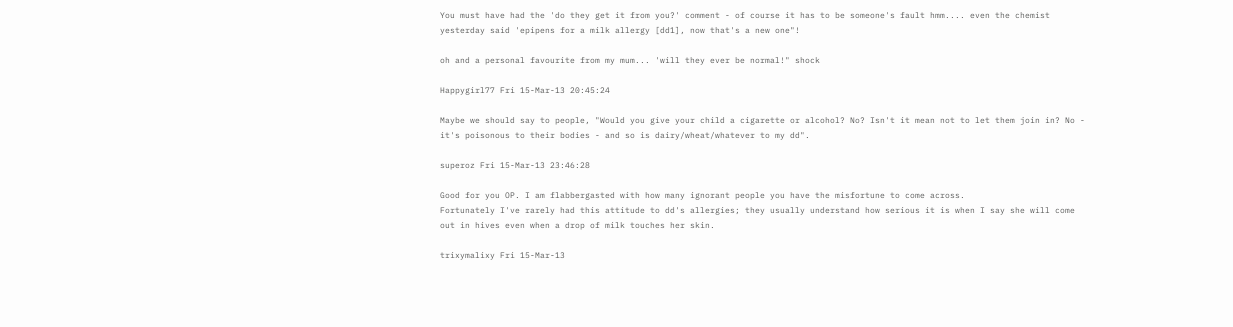You must have had the 'do they get it from you?' comment - of course it has to be someone's fault hmm.... even the chemist yesterday said 'epipens for a milk allergy [dd1], now that's a new one"!

oh and a personal favourite from my mum... 'will they ever be normal!" shock

Happygirl77 Fri 15-Mar-13 20:45:24

Maybe we should say to people, "Would you give your child a cigarette or alcohol? No? Isn't it mean not to let them join in? No - it's poisonous to their bodies - and so is dairy/wheat/whatever to my dd".

superoz Fri 15-Mar-13 23:46:28

Good for you OP. I am flabbergasted with how many ignorant people you have the misfortune to come across.
Fortunately I've rarely had this attitude to dd's allergies; they usually understand how serious it is when I say she will come out in hives even when a drop of milk touches her skin.

trixymalixy Fri 15-Mar-13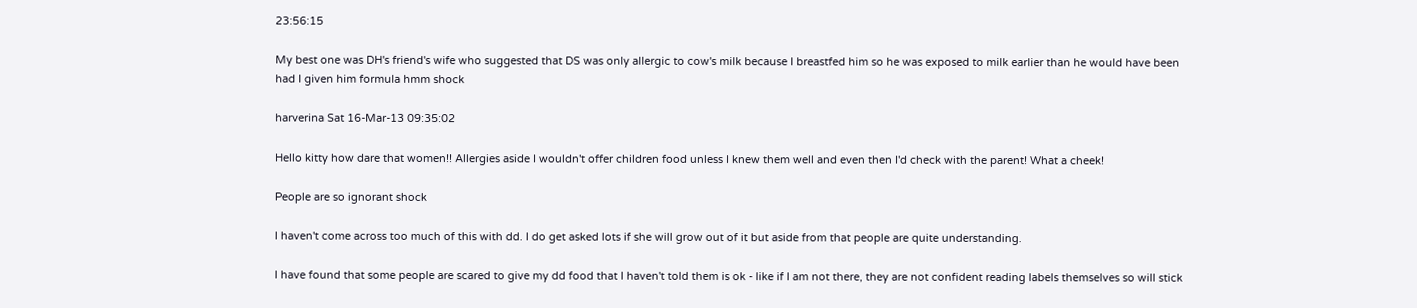23:56:15

My best one was DH's friend's wife who suggested that DS was only allergic to cow's milk because I breastfed him so he was exposed to milk earlier than he would have been had I given him formula hmm shock

harverina Sat 16-Mar-13 09:35:02

Hello kitty how dare that women!! Allergies aside I wouldn't offer children food unless I knew them well and even then I'd check with the parent! What a cheek!

People are so ignorant shock

I haven't come across too much of this with dd. I do get asked lots if she will grow out of it but aside from that people are quite understanding.

I have found that some people are scared to give my dd food that I haven't told them is ok - like if I am not there, they are not confident reading labels themselves so will stick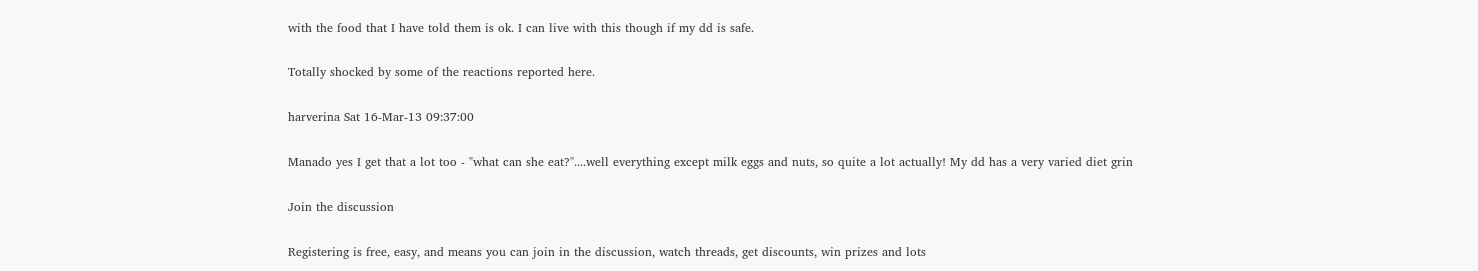with the food that I have told them is ok. I can live with this though if my dd is safe.

Totally shocked by some of the reactions reported here.

harverina Sat 16-Mar-13 09:37:00

Manado yes I get that a lot too - "what can she eat?"....well everything except milk eggs and nuts, so quite a lot actually! My dd has a very varied diet grin

Join the discussion

Registering is free, easy, and means you can join in the discussion, watch threads, get discounts, win prizes and lots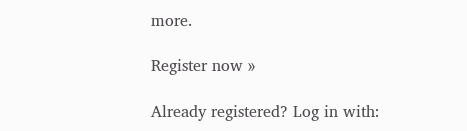more.

Register now »

Already registered? Log in with: